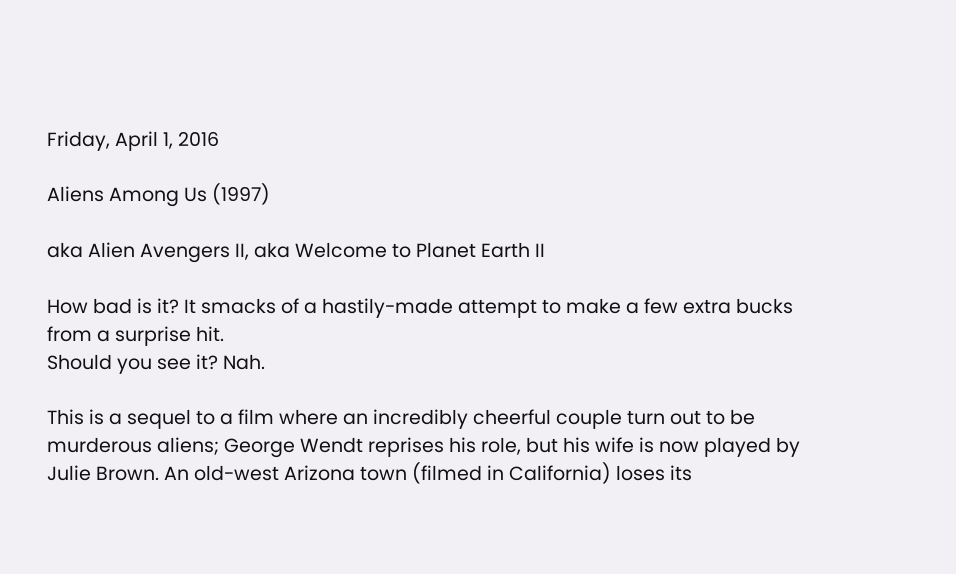Friday, April 1, 2016

Aliens Among Us (1997)

aka Alien Avengers II, aka Welcome to Planet Earth II

How bad is it? It smacks of a hastily-made attempt to make a few extra bucks from a surprise hit.
Should you see it? Nah.

This is a sequel to a film where an incredibly cheerful couple turn out to be murderous aliens; George Wendt reprises his role, but his wife is now played by Julie Brown. An old-west Arizona town (filmed in California) loses its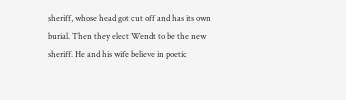sheriff, whose head got cut off and has its own burial. Then they elect Wendt to be the new sheriff. He and his wife believe in poetic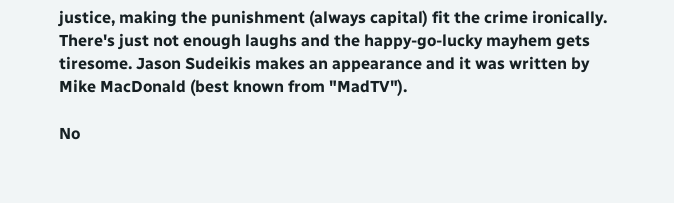justice, making the punishment (always capital) fit the crime ironically. There's just not enough laughs and the happy-go-lucky mayhem gets tiresome. Jason Sudeikis makes an appearance and it was written by Mike MacDonald (best known from "MadTV").

No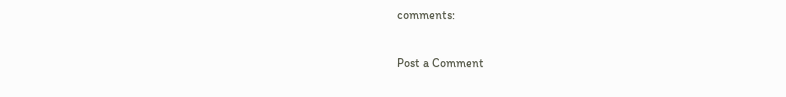comments:

Post a Comment